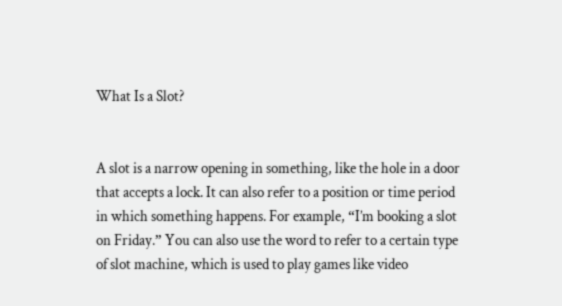What Is a Slot?


A slot is a narrow opening in something, like the hole in a door that accepts a lock. It can also refer to a position or time period in which something happens. For example, “I’m booking a slot on Friday.” You can also use the word to refer to a certain type of slot machine, which is used to play games like video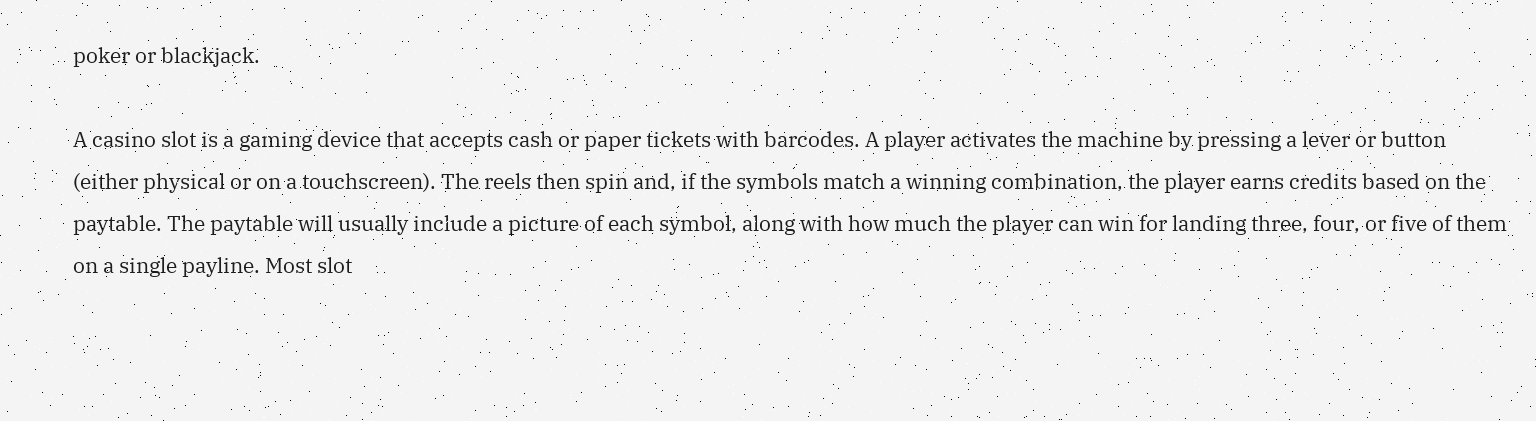poker or blackjack.

A casino slot is a gaming device that accepts cash or paper tickets with barcodes. A player activates the machine by pressing a lever or button (either physical or on a touchscreen). The reels then spin and, if the symbols match a winning combination, the player earns credits based on the paytable. The paytable will usually include a picture of each symbol, along with how much the player can win for landing three, four, or five of them on a single payline. Most slot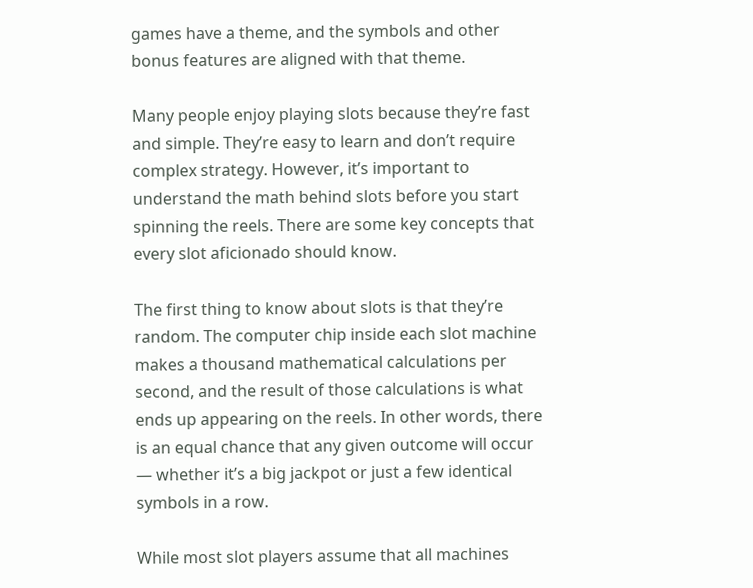games have a theme, and the symbols and other bonus features are aligned with that theme.

Many people enjoy playing slots because they’re fast and simple. They’re easy to learn and don’t require complex strategy. However, it’s important to understand the math behind slots before you start spinning the reels. There are some key concepts that every slot aficionado should know.

The first thing to know about slots is that they’re random. The computer chip inside each slot machine makes a thousand mathematical calculations per second, and the result of those calculations is what ends up appearing on the reels. In other words, there is an equal chance that any given outcome will occur — whether it’s a big jackpot or just a few identical symbols in a row.

While most slot players assume that all machines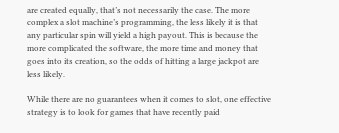are created equally, that’s not necessarily the case. The more complex a slot machine’s programming, the less likely it is that any particular spin will yield a high payout. This is because the more complicated the software, the more time and money that goes into its creation, so the odds of hitting a large jackpot are less likely.

While there are no guarantees when it comes to slot, one effective strategy is to look for games that have recently paid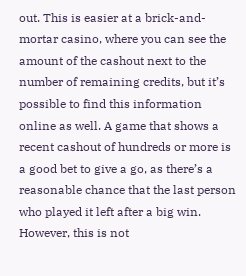out. This is easier at a brick-and-mortar casino, where you can see the amount of the cashout next to the number of remaining credits, but it’s possible to find this information online as well. A game that shows a recent cashout of hundreds or more is a good bet to give a go, as there’s a reasonable chance that the last person who played it left after a big win. However, this is not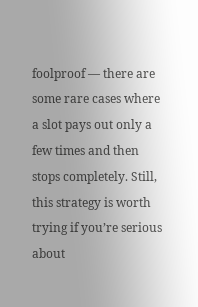foolproof — there are some rare cases where a slot pays out only a few times and then stops completely. Still, this strategy is worth trying if you’re serious about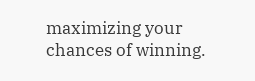maximizing your chances of winning.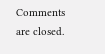Comments are closed.